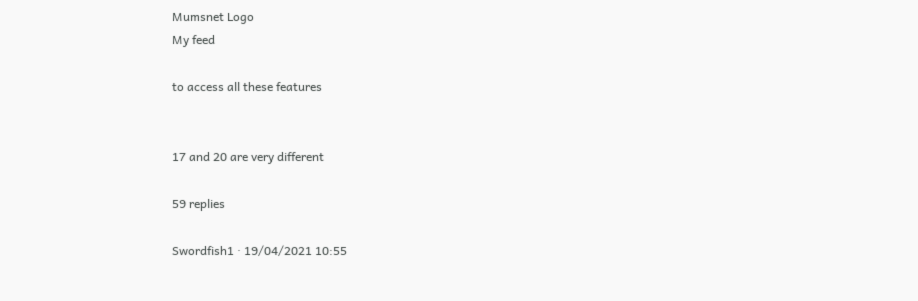Mumsnet Logo
My feed

to access all these features


17 and 20 are very different

59 replies

Swordfish1 · 19/04/2021 10:55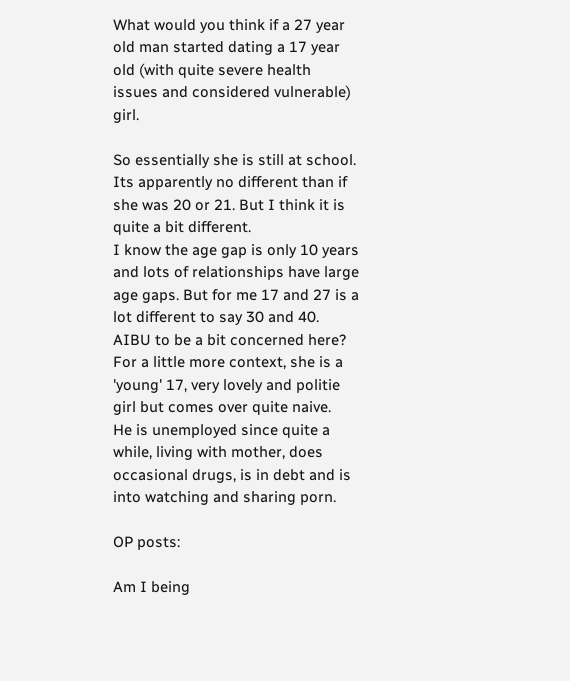What would you think if a 27 year old man started dating a 17 year old (with quite severe health issues and considered vulnerable) girl.

So essentially she is still at school.
Its apparently no different than if she was 20 or 21. But I think it is quite a bit different.
I know the age gap is only 10 years and lots of relationships have large age gaps. But for me 17 and 27 is a lot different to say 30 and 40.
AIBU to be a bit concerned here?
For a little more context, she is a 'young' 17, very lovely and politie girl but comes over quite naive.
He is unemployed since quite a while, living with mother, does occasional drugs, is in debt and is into watching and sharing porn.

OP posts:

Am I being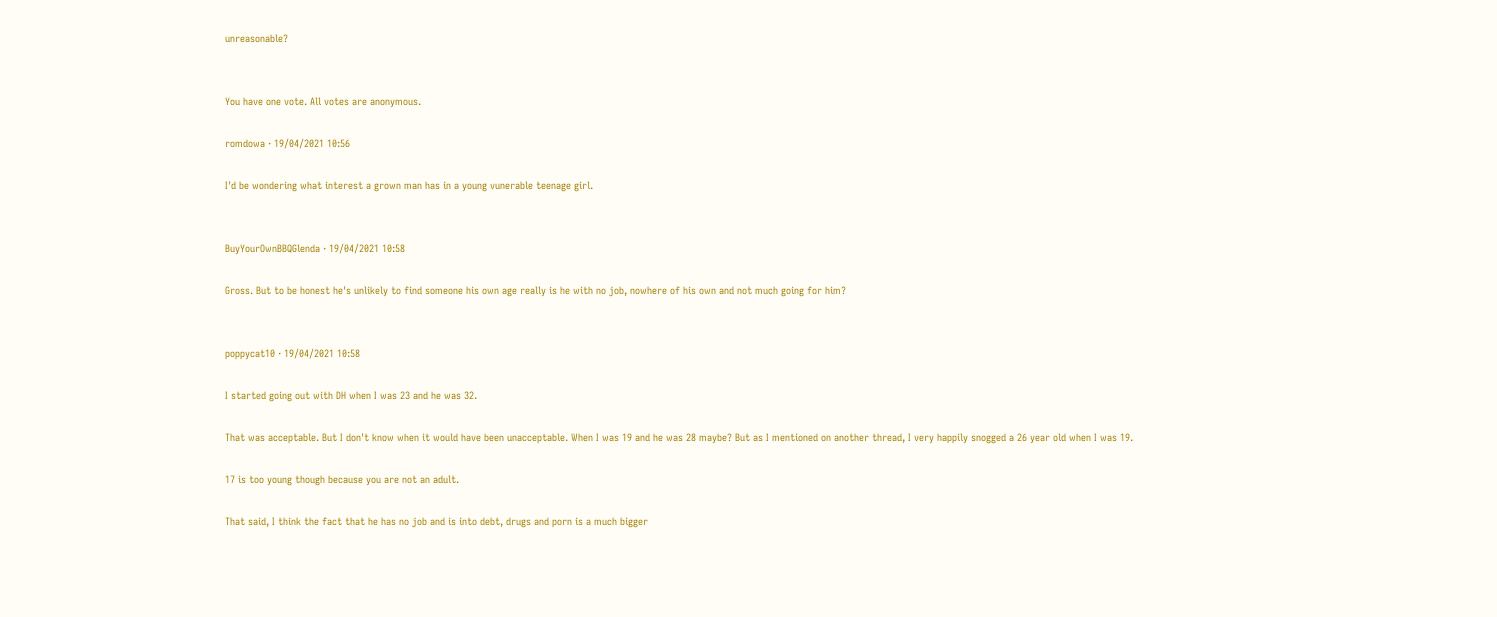unreasonable?


You have one vote. All votes are anonymous.

romdowa · 19/04/2021 10:56

I'd be wondering what interest a grown man has in a young vunerable teenage girl.


BuyYourOwnBBQGlenda · 19/04/2021 10:58

Gross. But to be honest he's unlikely to find someone his own age really is he with no job, nowhere of his own and not much going for him?


poppycat10 · 19/04/2021 10:58

I started going out with DH when I was 23 and he was 32.

That was acceptable. But I don't know when it would have been unacceptable. When I was 19 and he was 28 maybe? But as I mentioned on another thread, I very happily snogged a 26 year old when I was 19.

17 is too young though because you are not an adult.

That said, I think the fact that he has no job and is into debt, drugs and porn is a much bigger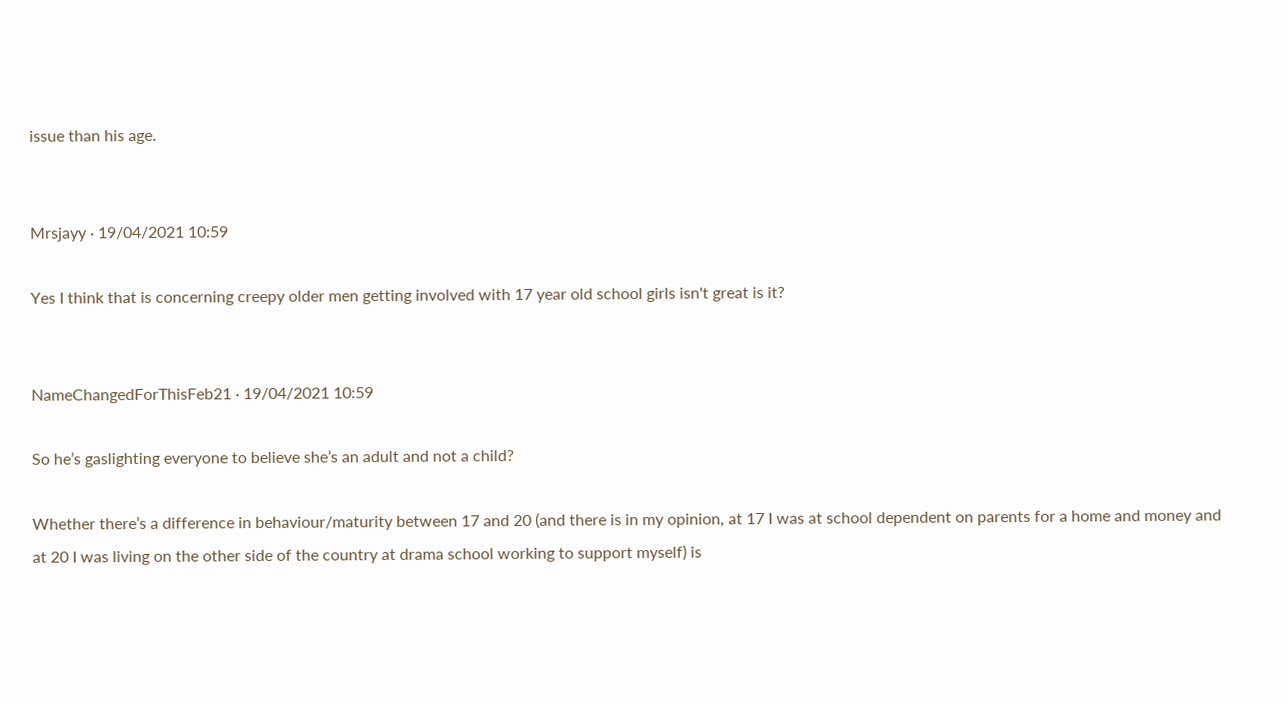issue than his age.


Mrsjayy · 19/04/2021 10:59

Yes I think that is concerning creepy older men getting involved with 17 year old school girls isn't great is it?


NameChangedForThisFeb21 · 19/04/2021 10:59

So he’s gaslighting everyone to believe she’s an adult and not a child?

Whether there’s a difference in behaviour/maturity between 17 and 20 (and there is in my opinion, at 17 I was at school dependent on parents for a home and money and at 20 I was living on the other side of the country at drama school working to support myself) is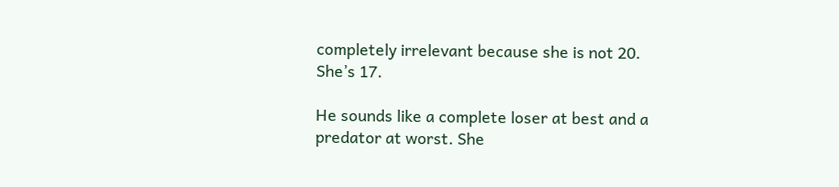completely irrelevant because she is not 20. She’s 17.

He sounds like a complete loser at best and a predator at worst. She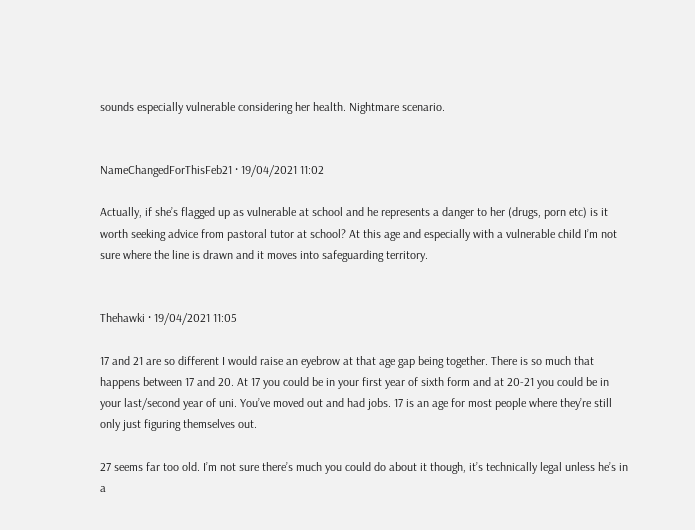sounds especially vulnerable considering her health. Nightmare scenario.


NameChangedForThisFeb21 · 19/04/2021 11:02

Actually, if she’s flagged up as vulnerable at school and he represents a danger to her (drugs, porn etc) is it worth seeking advice from pastoral tutor at school? At this age and especially with a vulnerable child I’m not sure where the line is drawn and it moves into safeguarding territory.


Thehawki · 19/04/2021 11:05

17 and 21 are so different I would raise an eyebrow at that age gap being together. There is so much that happens between 17 and 20. At 17 you could be in your first year of sixth form and at 20-21 you could be in your last/second year of uni. You’ve moved out and had jobs. 17 is an age for most people where they’re still only just figuring themselves out.

27 seems far too old. I’m not sure there’s much you could do about it though, it’s technically legal unless he’s in a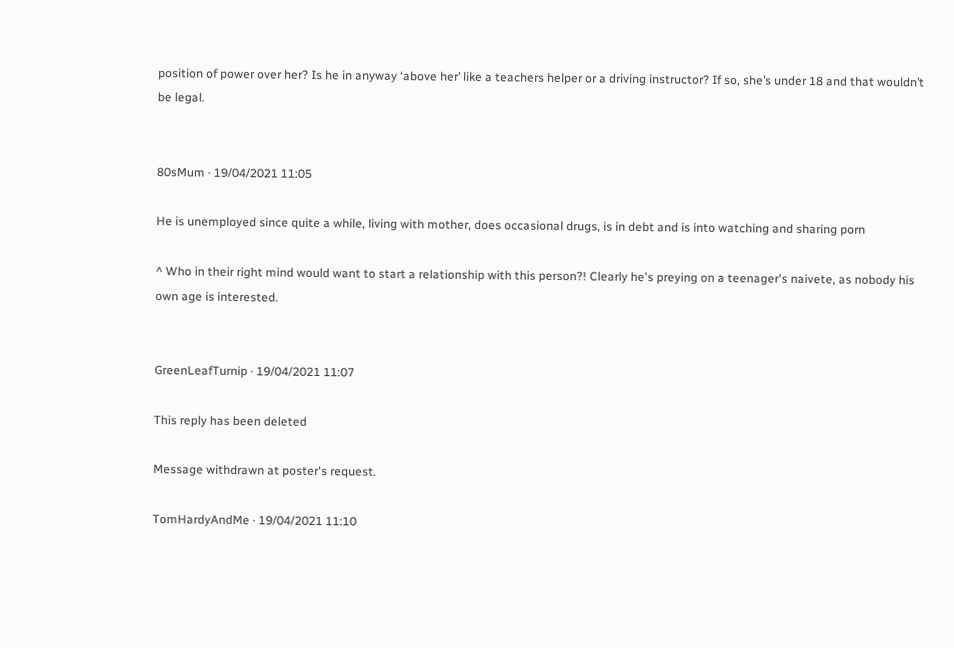position of power over her? Is he in anyway ‘above her’ like a teachers helper or a driving instructor? If so, she’s under 18 and that wouldn’t be legal.


80sMum · 19/04/2021 11:05

He is unemployed since quite a while, living with mother, does occasional drugs, is in debt and is into watching and sharing porn

^ Who in their right mind would want to start a relationship with this person?! Clearly he's preying on a teenager's naivete, as nobody his own age is interested.


GreenLeafTurnip · 19/04/2021 11:07

This reply has been deleted

Message withdrawn at poster's request.

TomHardyAndMe · 19/04/2021 11:10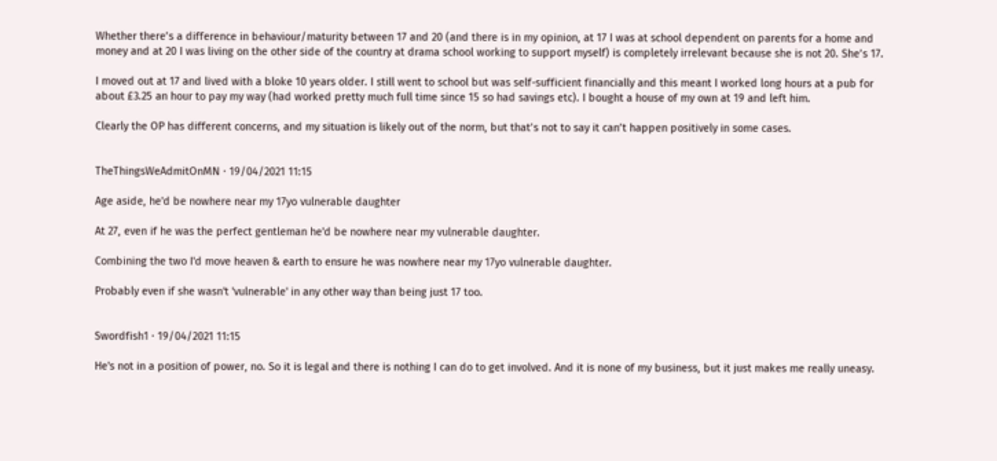Whether there’s a difference in behaviour/maturity between 17 and 20 (and there is in my opinion, at 17 I was at school dependent on parents for a home and money and at 20 I was living on the other side of the country at drama school working to support myself) is completely irrelevant because she is not 20. She’s 17.

I moved out at 17 and lived with a bloke 10 years older. I still went to school but was self-sufficient financially and this meant I worked long hours at a pub for about £3.25 an hour to pay my way (had worked pretty much full time since 15 so had savings etc). I bought a house of my own at 19 and left him.

Clearly the OP has different concerns, and my situation is likely out of the norm, but that’s not to say it can’t happen positively in some cases.


TheThingsWeAdmitOnMN · 19/04/2021 11:15

Age aside, he'd be nowhere near my 17yo vulnerable daughter

At 27, even if he was the perfect gentleman he'd be nowhere near my vulnerable daughter.

Combining the two I'd move heaven & earth to ensure he was nowhere near my 17yo vulnerable daughter.

Probably even if she wasn't 'vulnerable' in any other way than being just 17 too.


Swordfish1 · 19/04/2021 11:15

He's not in a position of power, no. So it is legal and there is nothing I can do to get involved. And it is none of my business, but it just makes me really uneasy.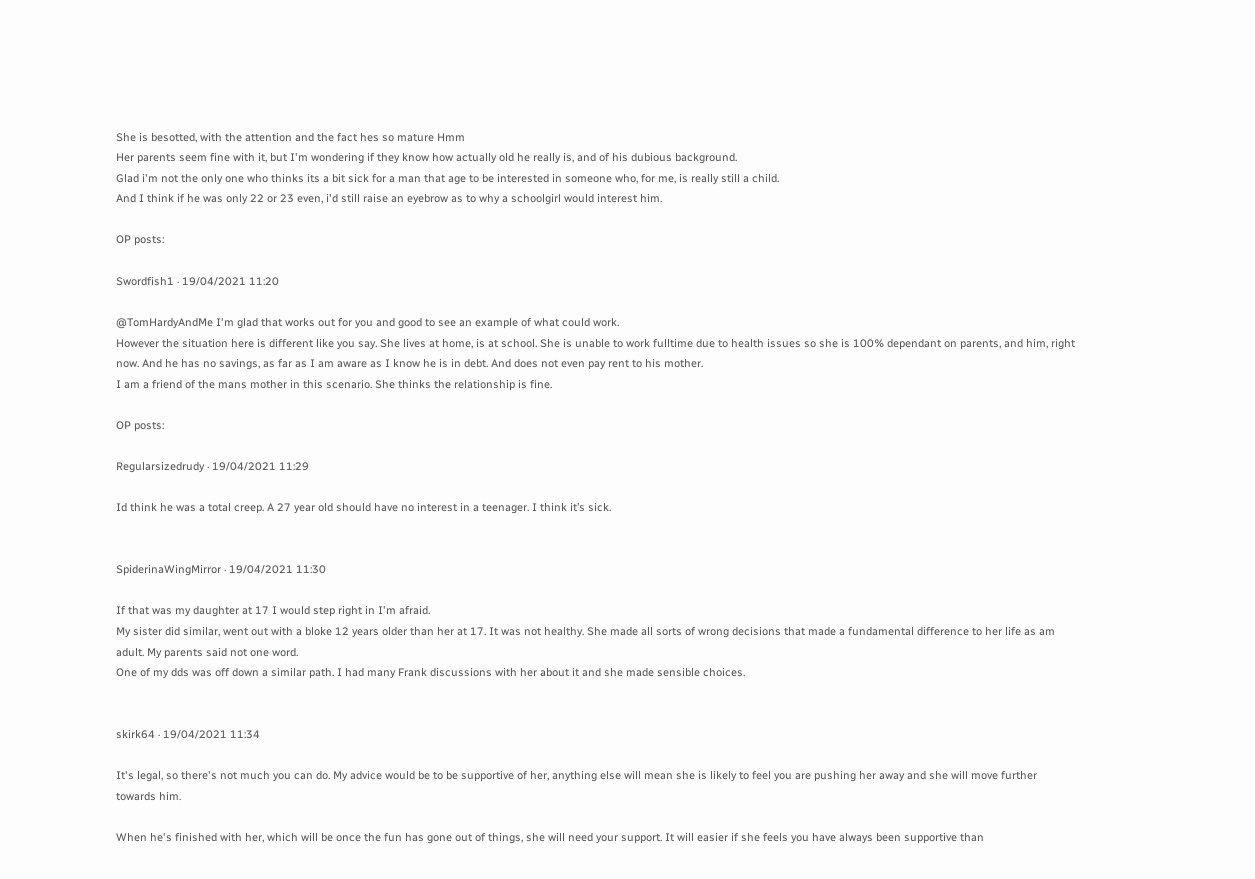She is besotted, with the attention and the fact hes so mature Hmm
Her parents seem fine with it, but I'm wondering if they know how actually old he really is, and of his dubious background.
Glad i'm not the only one who thinks its a bit sick for a man that age to be interested in someone who, for me, is really still a child.
And I think if he was only 22 or 23 even, i'd still raise an eyebrow as to why a schoolgirl would interest him.

OP posts:

Swordfish1 · 19/04/2021 11:20

@TomHardyAndMe I'm glad that works out for you and good to see an example of what could work.
However the situation here is different like you say. She lives at home, is at school. She is unable to work fulltime due to health issues so she is 100% dependant on parents, and him, right now. And he has no savings, as far as I am aware as I know he is in debt. And does not even pay rent to his mother.
I am a friend of the mans mother in this scenario. She thinks the relationship is fine.

OP posts:

Regularsizedrudy · 19/04/2021 11:29

Id think he was a total creep. A 27 year old should have no interest in a teenager. I think it’s sick.


SpiderinaWingMirror · 19/04/2021 11:30

If that was my daughter at 17 I would step right in I'm afraid.
My sister did similar, went out with a bloke 12 years older than her at 17. It was not healthy. She made all sorts of wrong decisions that made a fundamental difference to her life as am adult. My parents said not one word.
One of my dds was off down a similar path. I had many Frank discussions with her about it and she made sensible choices.


skirk64 · 19/04/2021 11:34

It's legal, so there's not much you can do. My advice would be to be supportive of her, anything else will mean she is likely to feel you are pushing her away and she will move further towards him.

When he's finished with her, which will be once the fun has gone out of things, she will need your support. It will easier if she feels you have always been supportive than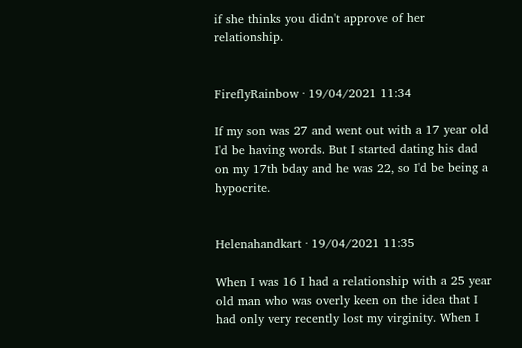if she thinks you didn't approve of her relationship.


FireflyRainbow · 19/04/2021 11:34

If my son was 27 and went out with a 17 year old I'd be having words. But I started dating his dad on my 17th bday and he was 22, so I'd be being a hypocrite.


Helenahandkart · 19/04/2021 11:35

When I was 16 I had a relationship with a 25 year old man who was overly keen on the idea that I had only very recently lost my virginity. When I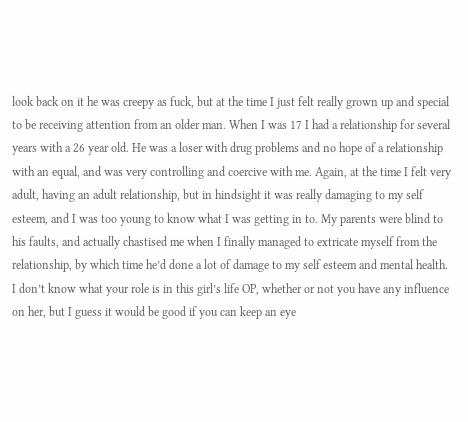look back on it he was creepy as fuck, but at the time I just felt really grown up and special to be receiving attention from an older man. When I was 17 I had a relationship for several years with a 26 year old. He was a loser with drug problems and no hope of a relationship with an equal, and was very controlling and coercive with me. Again, at the time I felt very adult, having an adult relationship, but in hindsight it was really damaging to my self esteem, and I was too young to know what I was getting in to. My parents were blind to his faults, and actually chastised me when I finally managed to extricate myself from the relationship, by which time he’d done a lot of damage to my self esteem and mental health.
I don’t know what your role is in this girl’s life OP, whether or not you have any influence on her, but I guess it would be good if you can keep an eye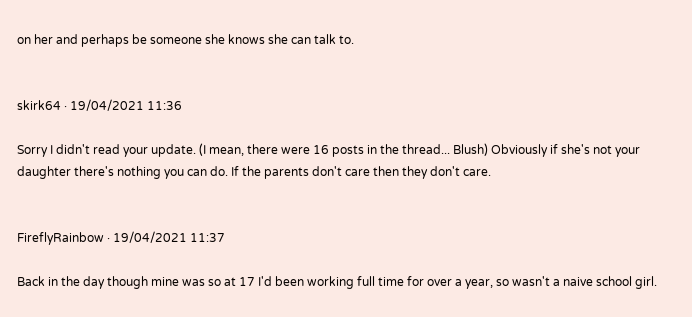on her and perhaps be someone she knows she can talk to.


skirk64 · 19/04/2021 11:36

Sorry I didn't read your update. (I mean, there were 16 posts in the thread... Blush) Obviously if she's not your daughter there's nothing you can do. If the parents don't care then they don't care.


FireflyRainbow · 19/04/2021 11:37

Back in the day though mine was so at 17 I'd been working full time for over a year, so wasn't a naive school girl.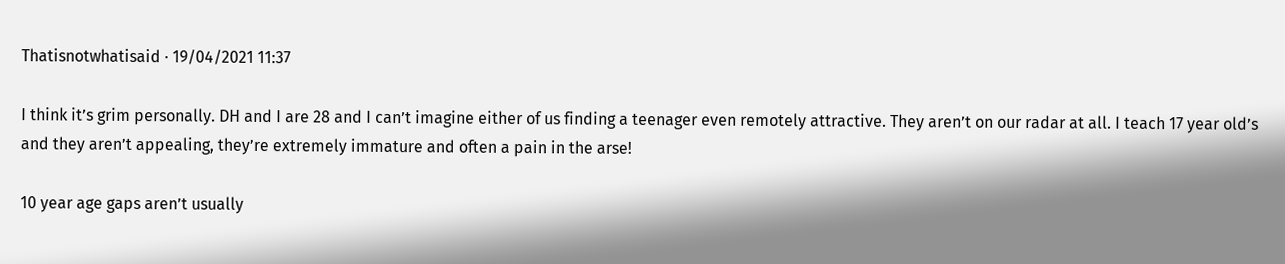Thatisnotwhatisaid · 19/04/2021 11:37

I think it’s grim personally. DH and I are 28 and I can’t imagine either of us finding a teenager even remotely attractive. They aren’t on our radar at all. I teach 17 year old’s and they aren’t appealing, they’re extremely immature and often a pain in the arse!

10 year age gaps aren’t usually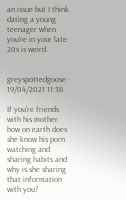an issue but I think dating a young teenager when you’re in your late 20s is weird.


greyspottedgoose · 19/04/2021 11:38

If you're friends with his mother how on earth does she know his porn watching and sharing habits and why is she sharing that information with you?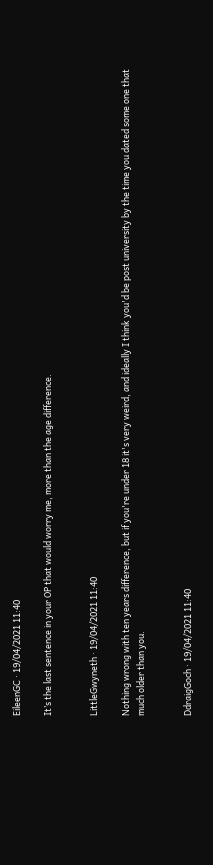EileenGC · 19/04/2021 11:40

It’s the last sentence in your OP that would worry me, more than the age difference.


LittleGwyneth · 19/04/2021 11:40

Nothing wrong with ten years difference, but if you're under 18 it's very weird, and ideally I think you'd be post university by the time you dated some one that much older than you.


DdraigGoch · 19/04/2021 11:40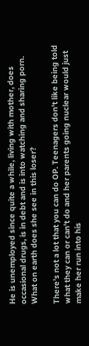He is unemployed since quite a while, living with mother, does occasional drugs, is in debt and is into watching and sharing porn.
What on earth does she see in this loser?

There's not a lot that you can do OP. Teenagers don't like being told what they can or can't do and her parents going nuclear would just make her run into his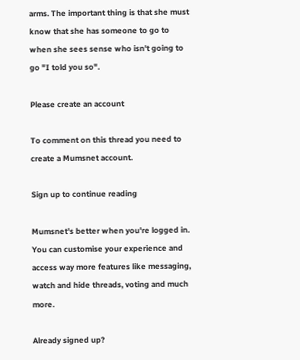arms. The important thing is that she must know that she has someone to go to when she sees sense who isn't going to go "I told you so".

Please create an account

To comment on this thread you need to create a Mumsnet account.

Sign up to continue reading

Mumsnet's better when you're logged in. You can customise your experience and access way more features like messaging, watch and hide threads, voting and much more.

Already signed up?